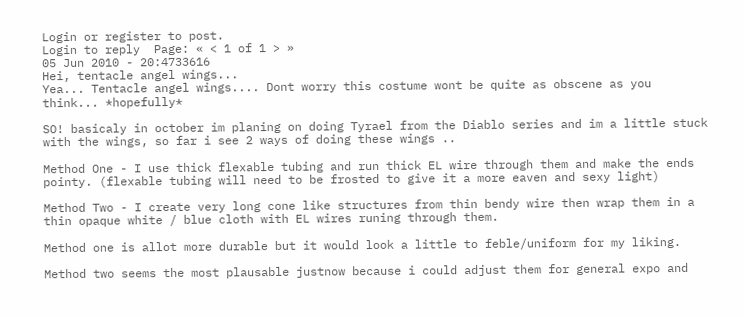Login or register to post.
Login to reply  Page: « < 1 of 1 > »
05 Jun 2010 - 20:4733616
Hei, tentacle angel wings...
Yea... Tentacle angel wings.... Dont worry this costume wont be quite as obscene as you think... *hopefully*

SO! basicaly in october im planing on doing Tyrael from the Diablo series and im a little stuck with the wings, so far i see 2 ways of doing these wings ..

Method One - I use thick flexable tubing and run thick EL wire through them and make the ends pointy. (flexable tubing will need to be frosted to give it a more eaven and sexy light)

Method Two - I create very long cone like structures from thin bendy wire then wrap them in a thin opaque white / blue cloth with EL wires runing through them.

Method one is allot more durable but it would look a little to feble/uniform for my liking.

Method two seems the most plausable justnow because i could adjust them for general expo and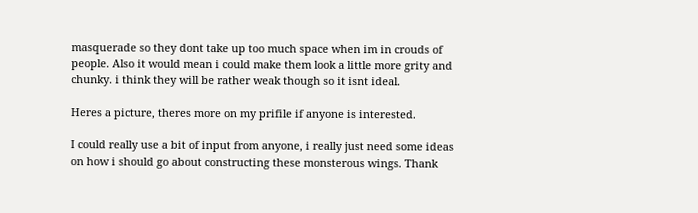masquerade so they dont take up too much space when im in crouds of people. Also it would mean i could make them look a little more grity and chunky. i think they will be rather weak though so it isnt ideal.

Heres a picture, theres more on my prifile if anyone is interested.

I could really use a bit of input from anyone, i really just need some ideas on how i should go about constructing these monsterous wings. Thank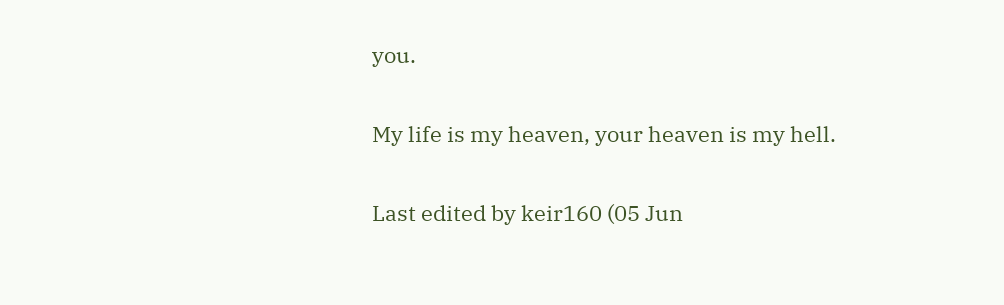you.

My life is my heaven, your heaven is my hell.

Last edited by keir160 (05 Jun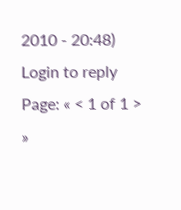2010 - 20:48)
Login to reply  Page: « < 1 of 1 > »